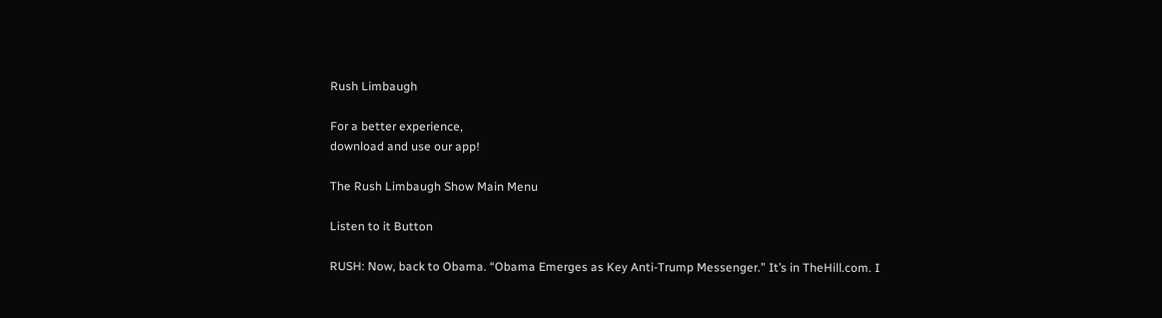Rush Limbaugh

For a better experience,
download and use our app!

The Rush Limbaugh Show Main Menu

Listen to it Button

RUSH: Now, back to Obama. “Obama Emerges as Key Anti-Trump Messenger.” It’s in TheHill.com. I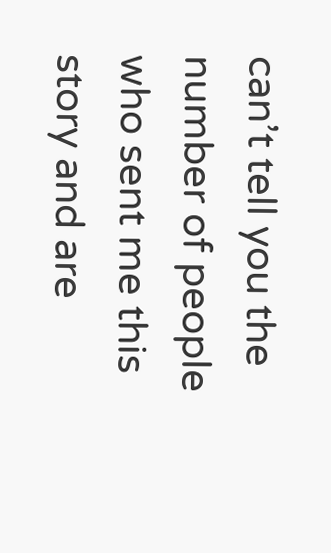can’t tell you the number of people who sent me this story and are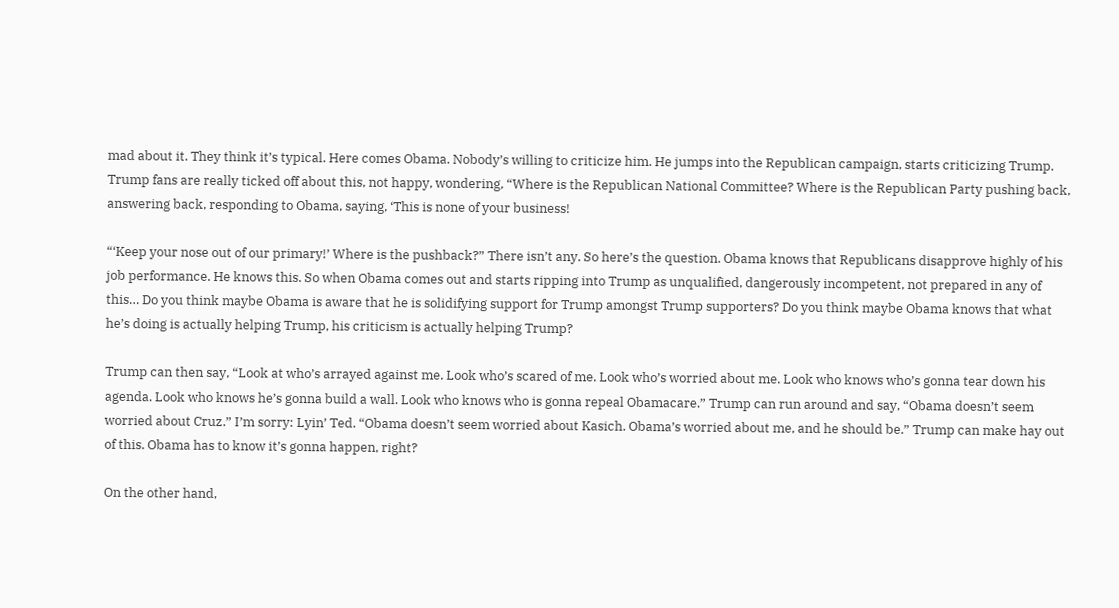mad about it. They think it’s typical. Here comes Obama. Nobody’s willing to criticize him. He jumps into the Republican campaign, starts criticizing Trump. Trump fans are really ticked off about this, not happy, wondering, “Where is the Republican National Committee? Where is the Republican Party pushing back, answering back, responding to Obama, saying, ‘This is none of your business!

“‘Keep your nose out of our primary!’ Where is the pushback?” There isn’t any. So here’s the question. Obama knows that Republicans disapprove highly of his job performance. He knows this. So when Obama comes out and starts ripping into Trump as unqualified, dangerously incompetent, not prepared in any of this… Do you think maybe Obama is aware that he is solidifying support for Trump amongst Trump supporters? Do you think maybe Obama knows that what he’s doing is actually helping Trump, his criticism is actually helping Trump?

Trump can then say, “Look at who’s arrayed against me. Look who’s scared of me. Look who’s worried about me. Look who knows who’s gonna tear down his agenda. Look who knows he’s gonna build a wall. Look who knows who is gonna repeal Obamacare.” Trump can run around and say, “Obama doesn’t seem worried about Cruz.” I’m sorry: Lyin’ Ted. “Obama doesn’t seem worried about Kasich. Obama’s worried about me, and he should be.” Trump can make hay out of this. Obama has to know it’s gonna happen, right?

On the other hand,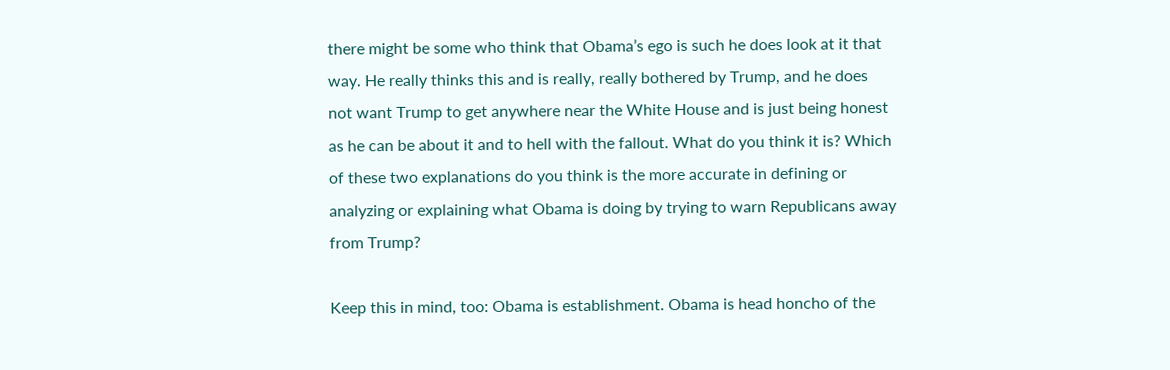there might be some who think that Obama’s ego is such he does look at it that way. He really thinks this and is really, really bothered by Trump, and he does not want Trump to get anywhere near the White House and is just being honest as he can be about it and to hell with the fallout. What do you think it is? Which of these two explanations do you think is the more accurate in defining or analyzing or explaining what Obama is doing by trying to warn Republicans away from Trump?

Keep this in mind, too: Obama is establishment. Obama is head honcho of the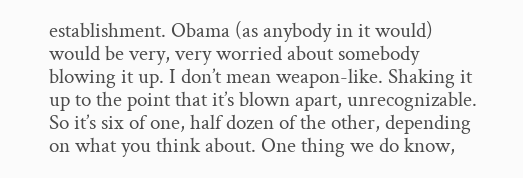establishment. Obama (as anybody in it would) would be very, very worried about somebody blowing it up. I don’t mean weapon-like. Shaking it up to the point that it’s blown apart, unrecognizable. So it’s six of one, half dozen of the other, depending on what you think about. One thing we do know,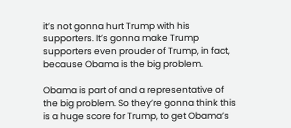it’s not gonna hurt Trump with his supporters. It’s gonna make Trump supporters even prouder of Trump, in fact, because Obama is the big problem.

Obama is part of and a representative of the big problem. So they’re gonna think this is a huge score for Trump, to get Obama’s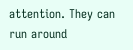attention. They can run around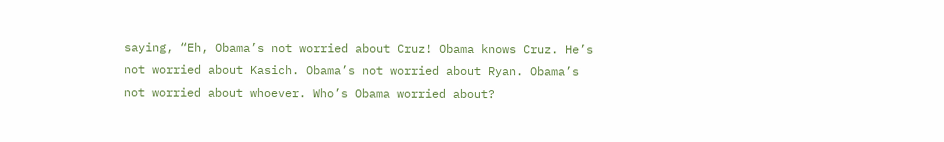saying, “Eh, Obama’s not worried about Cruz! Obama knows Cruz. He’s not worried about Kasich. Obama’s not worried about Ryan. Obama’s not worried about whoever. Who’s Obama worried about?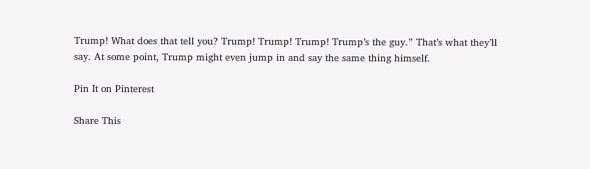Trump! What does that tell you? Trump! Trump! Trump! Trump’s the guy.” That’s what they’ll say. At some point, Trump might even jump in and say the same thing himself.

Pin It on Pinterest

Share This